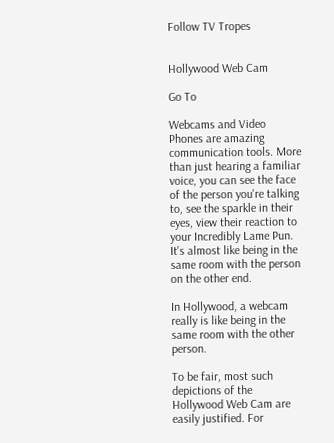Follow TV Tropes


Hollywood Web Cam

Go To

Webcams and Video Phones are amazing communication tools. More than just hearing a familiar voice, you can see the face of the person you're talking to, see the sparkle in their eyes, view their reaction to your Incredibly Lame Pun. It's almost like being in the same room with the person on the other end.

In Hollywood, a webcam really is like being in the same room with the other person.

To be fair, most such depictions of the Hollywood Web Cam are easily justified. For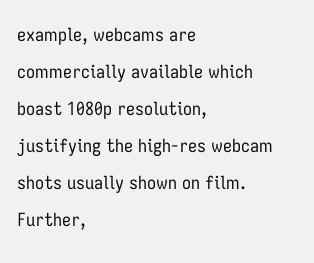example, webcams are commercially available which boast 1080p resolution, justifying the high-res webcam shots usually shown on film. Further,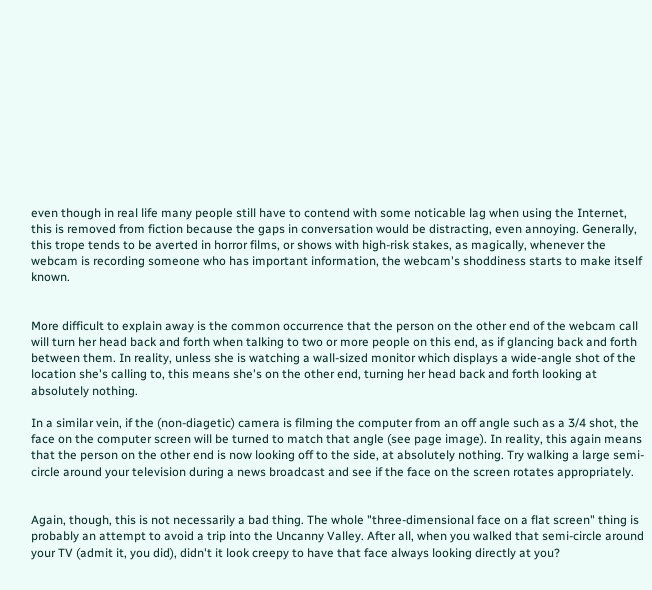even though in real life many people still have to contend with some noticable lag when using the Internet, this is removed from fiction because the gaps in conversation would be distracting, even annoying. Generally, this trope tends to be averted in horror films, or shows with high-risk stakes, as magically, whenever the webcam is recording someone who has important information, the webcam's shoddiness starts to make itself known.


More difficult to explain away is the common occurrence that the person on the other end of the webcam call will turn her head back and forth when talking to two or more people on this end, as if glancing back and forth between them. In reality, unless she is watching a wall-sized monitor which displays a wide-angle shot of the location she's calling to, this means she's on the other end, turning her head back and forth looking at absolutely nothing.

In a similar vein, if the (non-diagetic) camera is filming the computer from an off angle such as a 3/4 shot, the face on the computer screen will be turned to match that angle (see page image). In reality, this again means that the person on the other end is now looking off to the side, at absolutely nothing. Try walking a large semi-circle around your television during a news broadcast and see if the face on the screen rotates appropriately.


Again, though, this is not necessarily a bad thing. The whole "three-dimensional face on a flat screen" thing is probably an attempt to avoid a trip into the Uncanny Valley. After all, when you walked that semi-circle around your TV (admit it, you did), didn't it look creepy to have that face always looking directly at you?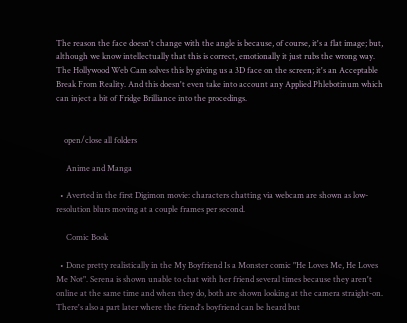The reason the face doesn't change with the angle is because, of course, it's a flat image; but, although we know intellectually that this is correct, emotionally it just rubs the wrong way. The Hollywood Web Cam solves this by giving us a 3D face on the screen; it's an Acceptable Break From Reality. And this doesn't even take into account any Applied Phlebotinum which can inject a bit of Fridge Brilliance into the procedings.


    open/close all folders

     Anime and Manga

  • Averted in the first Digimon movie: characters chatting via webcam are shown as low-resolution blurs moving at a couple frames per second.

     Comic Book

  • Done pretty realistically in the My Boyfriend Is a Monster comic "He Loves Me, He Loves Me Not". Serena is shown unable to chat with her friend several times because they aren't online at the same time and when they do, both are shown looking at the camera straight-on. There's also a part later where the friend's boyfriend can be heard but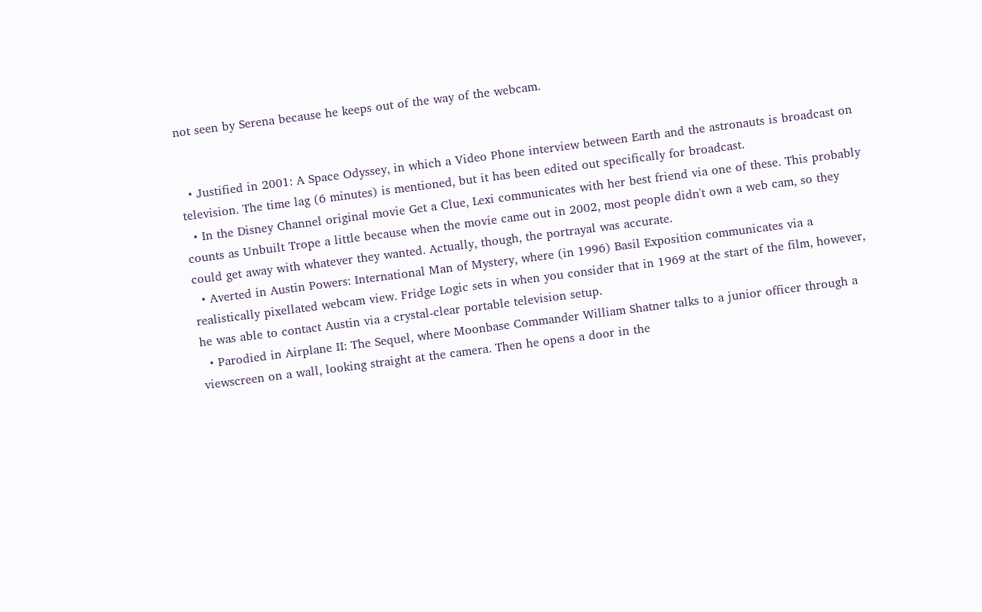not seen by Serena because he keeps out of the way of the webcam.


  • Justified in 2001: A Space Odyssey, in which a Video Phone interview between Earth and the astronauts is broadcast on television. The time lag (6 minutes) is mentioned, but it has been edited out specifically for broadcast.
  • In the Disney Channel original movie Get a Clue, Lexi communicates with her best friend via one of these. This probably counts as Unbuilt Trope a little because when the movie came out in 2002, most people didn't own a web cam, so they could get away with whatever they wanted. Actually, though, the portrayal was accurate.
  • Averted in Austin Powers: International Man of Mystery, where (in 1996) Basil Exposition communicates via a realistically pixellated webcam view. Fridge Logic sets in when you consider that in 1969 at the start of the film, however, he was able to contact Austin via a crystal-clear portable television setup.
  • Parodied in Airplane II: The Sequel, where Moonbase Commander William Shatner talks to a junior officer through a viewscreen on a wall, looking straight at the camera. Then he opens a door in the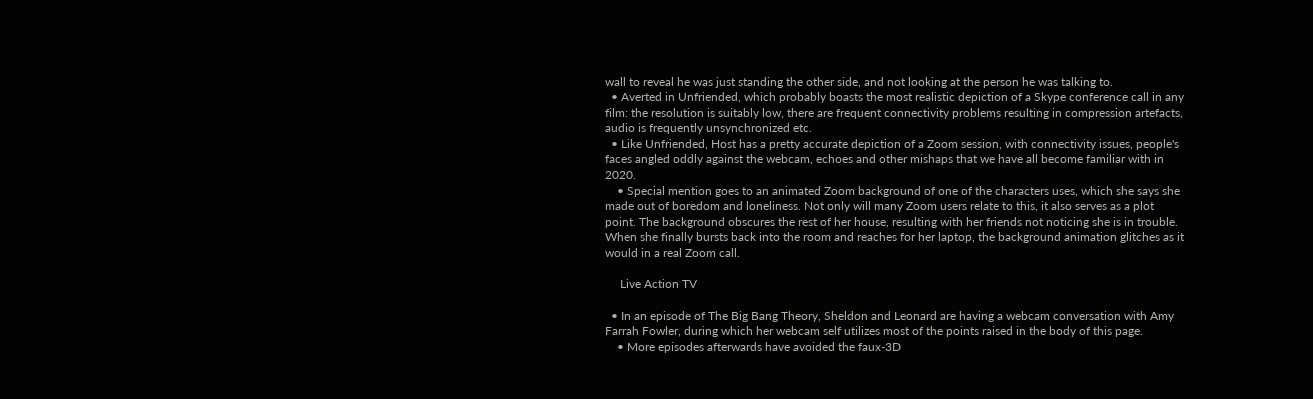wall to reveal he was just standing the other side, and not looking at the person he was talking to.
  • Averted in Unfriended, which probably boasts the most realistic depiction of a Skype conference call in any film: the resolution is suitably low, there are frequent connectivity problems resulting in compression artefacts, audio is frequently unsynchronized etc.
  • Like Unfriended, Host has a pretty accurate depiction of a Zoom session, with connectivity issues, people's faces angled oddly against the webcam, echoes and other mishaps that we have all become familiar with in 2020.
    • Special mention goes to an animated Zoom background of one of the characters uses, which she says she made out of boredom and loneliness. Not only will many Zoom users relate to this, it also serves as a plot point. The background obscures the rest of her house, resulting with her friends not noticing she is in trouble. When she finally bursts back into the room and reaches for her laptop, the background animation glitches as it would in a real Zoom call.

     Live Action TV

  • In an episode of The Big Bang Theory, Sheldon and Leonard are having a webcam conversation with Amy Farrah Fowler, during which her webcam self utilizes most of the points raised in the body of this page.
    • More episodes afterwards have avoided the faux-3D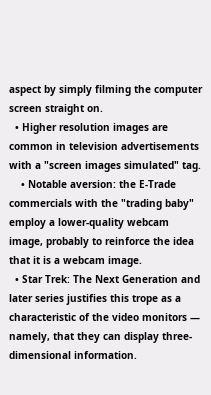aspect by simply filming the computer screen straight on.
  • Higher resolution images are common in television advertisements with a "screen images simulated" tag.
    • Notable aversion: the E-Trade commercials with the "trading baby" employ a lower-quality webcam image, probably to reinforce the idea that it is a webcam image.
  • Star Trek: The Next Generation and later series justifies this trope as a characteristic of the video monitors — namely, that they can display three-dimensional information.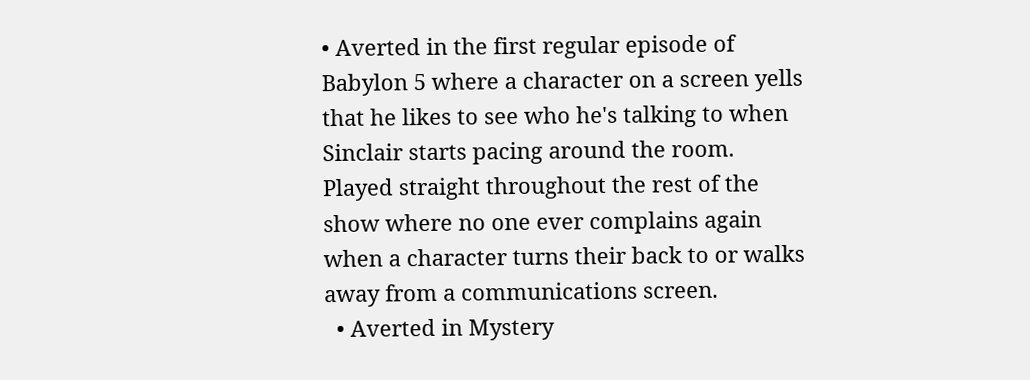• Averted in the first regular episode of Babylon 5 where a character on a screen yells that he likes to see who he's talking to when Sinclair starts pacing around the room. Played straight throughout the rest of the show where no one ever complains again when a character turns their back to or walks away from a communications screen.
  • Averted in Mystery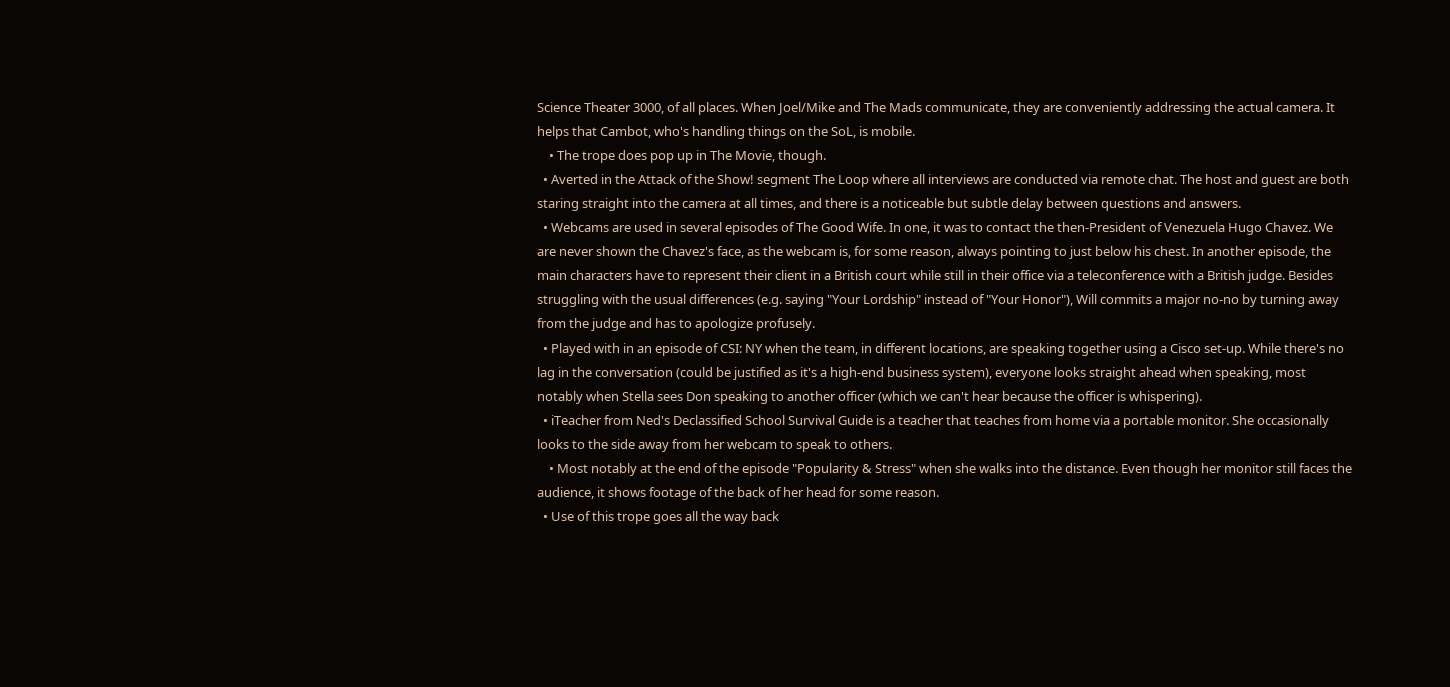Science Theater 3000, of all places. When Joel/Mike and The Mads communicate, they are conveniently addressing the actual camera. It helps that Cambot, who's handling things on the SoL, is mobile.
    • The trope does pop up in The Movie, though.
  • Averted in the Attack of the Show! segment The Loop where all interviews are conducted via remote chat. The host and guest are both staring straight into the camera at all times, and there is a noticeable but subtle delay between questions and answers.
  • Webcams are used in several episodes of The Good Wife. In one, it was to contact the then-President of Venezuela Hugo Chavez. We are never shown the Chavez's face, as the webcam is, for some reason, always pointing to just below his chest. In another episode, the main characters have to represent their client in a British court while still in their office via a teleconference with a British judge. Besides struggling with the usual differences (e.g. saying "Your Lordship" instead of "Your Honor"), Will commits a major no-no by turning away from the judge and has to apologize profusely.
  • Played with in an episode of CSI: NY when the team, in different locations, are speaking together using a Cisco set-up. While there's no lag in the conversation (could be justified as it's a high-end business system), everyone looks straight ahead when speaking, most notably when Stella sees Don speaking to another officer (which we can't hear because the officer is whispering).
  • iTeacher from Ned's Declassified School Survival Guide is a teacher that teaches from home via a portable monitor. She occasionally looks to the side away from her webcam to speak to others.
    • Most notably at the end of the episode "Popularity & Stress" when she walks into the distance. Even though her monitor still faces the audience, it shows footage of the back of her head for some reason.
  • Use of this trope goes all the way back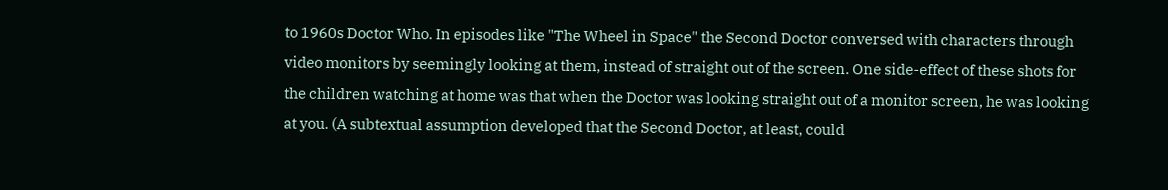to 1960s Doctor Who. In episodes like "The Wheel in Space" the Second Doctor conversed with characters through video monitors by seemingly looking at them, instead of straight out of the screen. One side-effect of these shots for the children watching at home was that when the Doctor was looking straight out of a monitor screen, he was looking at you. (A subtextual assumption developed that the Second Doctor, at least, could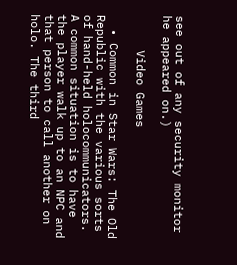see out of any security monitor he appeared on.)

     Video Games

  • Common in Star Wars: The Old Republic with the various sorts of hand-held holocommunicators. A common situation is to have the player walk up to an NPC and that person to call another on holo. The third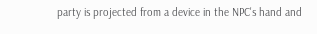party is projected from a device in the NPC's hand and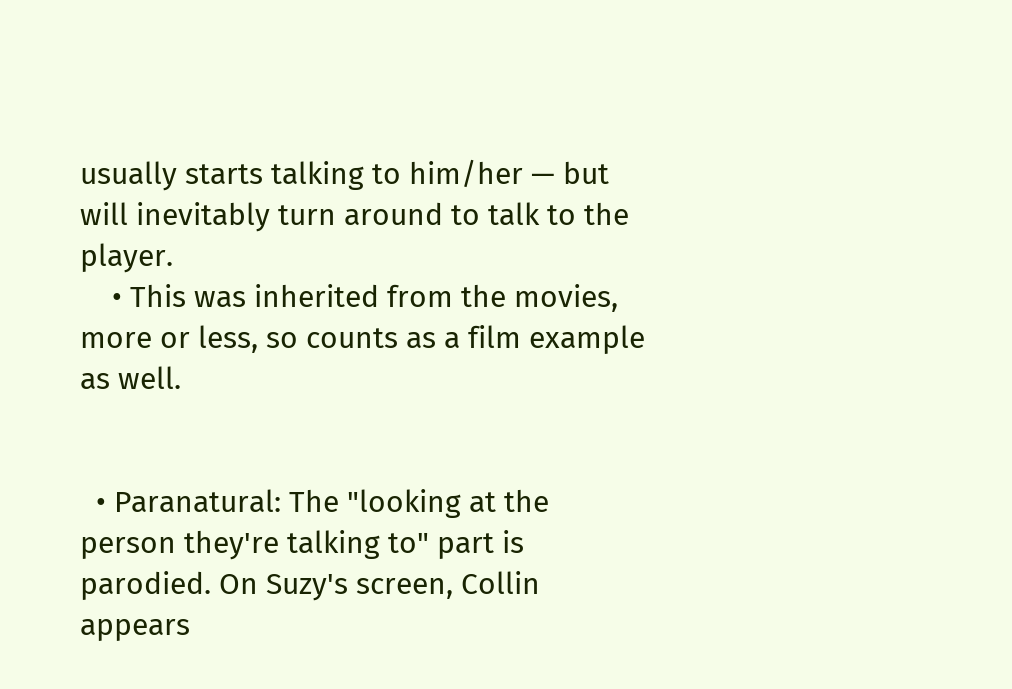usually starts talking to him/her — but will inevitably turn around to talk to the player.
    • This was inherited from the movies, more or less, so counts as a film example as well.


  • Paranatural: The "looking at the person they're talking to" part is parodied. On Suzy's screen, Collin appears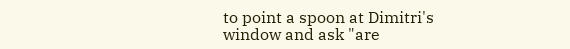to point a spoon at Dimitri's window and ask "are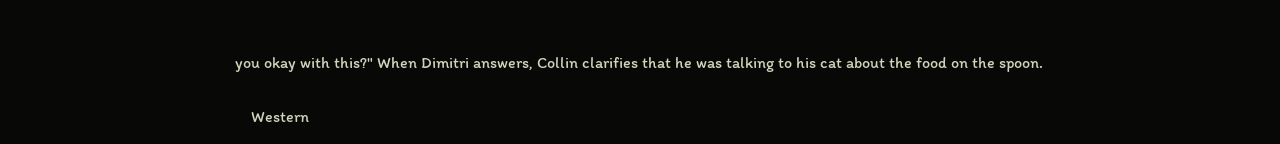you okay with this?" When Dimitri answers, Collin clarifies that he was talking to his cat about the food on the spoon.

    Western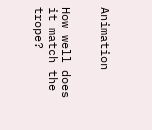Animation


How well does it match the trope?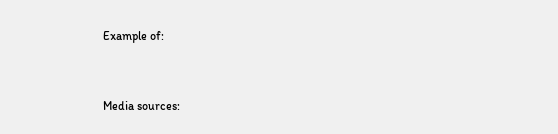Example of:


Media sources: